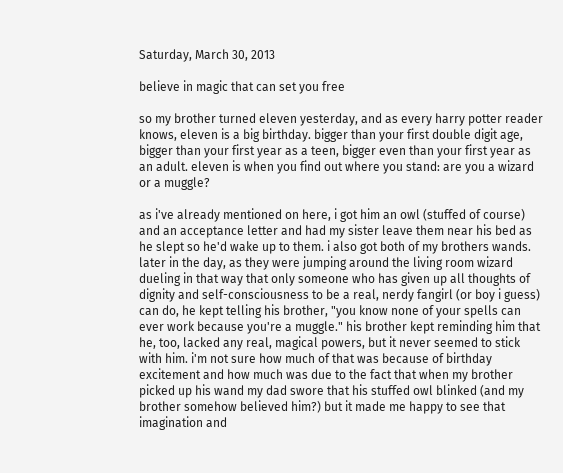Saturday, March 30, 2013

believe in magic that can set you free

so my brother turned eleven yesterday, and as every harry potter reader knows, eleven is a big birthday. bigger than your first double digit age, bigger than your first year as a teen, bigger even than your first year as an adult. eleven is when you find out where you stand: are you a wizard or a muggle?

as i've already mentioned on here, i got him an owl (stuffed of course) and an acceptance letter and had my sister leave them near his bed as he slept so he'd wake up to them. i also got both of my brothers wands. later in the day, as they were jumping around the living room wizard dueling in that way that only someone who has given up all thoughts of dignity and self-consciousness to be a real, nerdy fangirl (or boy i guess) can do, he kept telling his brother, "you know none of your spells can ever work because you're a muggle." his brother kept reminding him that he, too, lacked any real, magical powers, but it never seemed to stick with him. i'm not sure how much of that was because of birthday excitement and how much was due to the fact that when my brother picked up his wand my dad swore that his stuffed owl blinked (and my brother somehow believed him?) but it made me happy to see that imagination and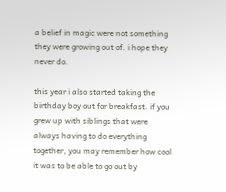a belief in magic were not something they were growing out of. i hope they never do.

this year i also started taking the birthday boy out for breakfast. if you grew up with siblings that were always having to do everything together, you may remember how cool it was to be able to go out by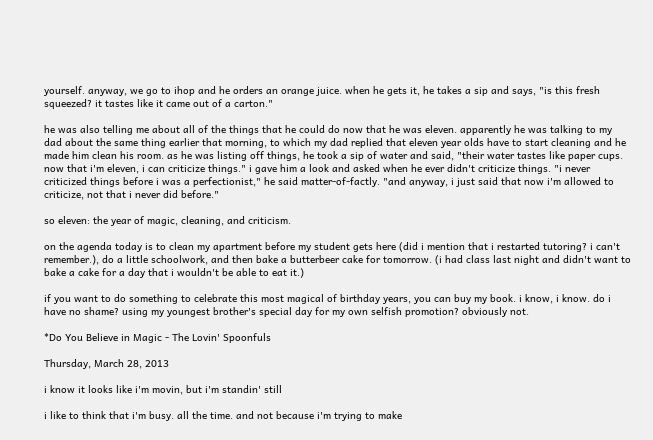yourself. anyway, we go to ihop and he orders an orange juice. when he gets it, he takes a sip and says, "is this fresh squeezed? it tastes like it came out of a carton."

he was also telling me about all of the things that he could do now that he was eleven. apparently he was talking to my dad about the same thing earlier that morning, to which my dad replied that eleven year olds have to start cleaning and he made him clean his room. as he was listing off things, he took a sip of water and said, "their water tastes like paper cups. now that i'm eleven, i can criticize things." i gave him a look and asked when he ever didn't criticize things. "i never criticized things before i was a perfectionist," he said matter-of-factly. "and anyway, i just said that now i'm allowed to criticize, not that i never did before."

so eleven: the year of magic, cleaning, and criticism.

on the agenda today is to clean my apartment before my student gets here (did i mention that i restarted tutoring? i can't remember.), do a little schoolwork, and then bake a butterbeer cake for tomorrow. (i had class last night and didn't want to bake a cake for a day that i wouldn't be able to eat it.)

if you want to do something to celebrate this most magical of birthday years, you can buy my book. i know, i know. do i have no shame? using my youngest brother's special day for my own selfish promotion? obviously not.

*Do You Believe in Magic - The Lovin' Spoonfuls

Thursday, March 28, 2013

i know it looks like i'm movin, but i'm standin' still

i like to think that i'm busy. all the time. and not because i'm trying to make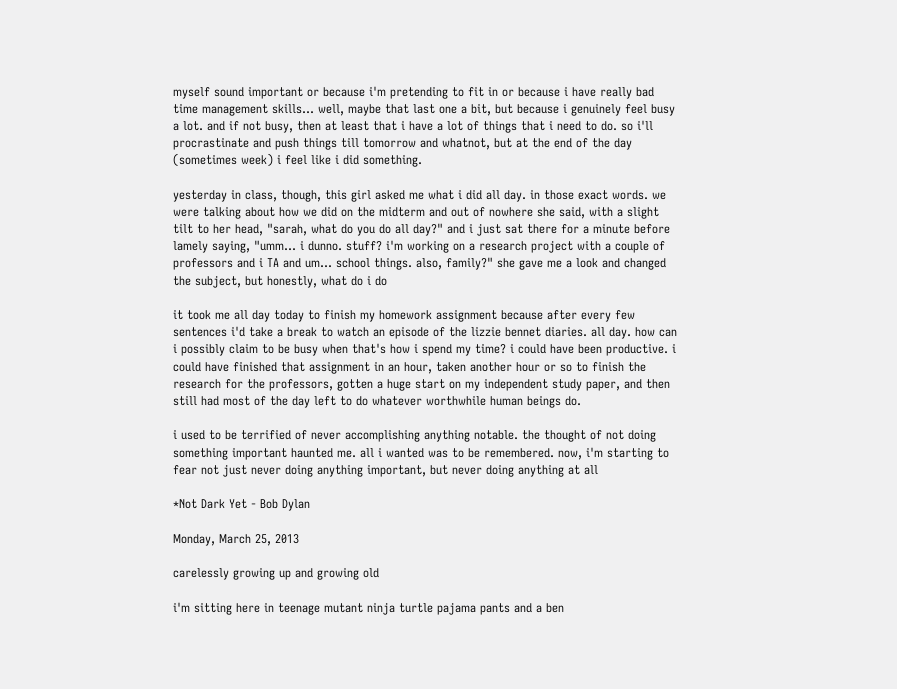myself sound important or because i'm pretending to fit in or because i have really bad time management skills... well, maybe that last one a bit, but because i genuinely feel busy a lot. and if not busy, then at least that i have a lot of things that i need to do. so i'll procrastinate and push things till tomorrow and whatnot, but at the end of the day (sometimes week) i feel like i did something.

yesterday in class, though, this girl asked me what i did all day. in those exact words. we were talking about how we did on the midterm and out of nowhere she said, with a slight tilt to her head, "sarah, what do you do all day?" and i just sat there for a minute before lamely saying, "umm... i dunno. stuff? i'm working on a research project with a couple of professors and i TA and um... school things. also, family?" she gave me a look and changed the subject, but honestly, what do i do

it took me all day today to finish my homework assignment because after every few sentences i'd take a break to watch an episode of the lizzie bennet diaries. all day. how can i possibly claim to be busy when that's how i spend my time? i could have been productive. i could have finished that assignment in an hour, taken another hour or so to finish the research for the professors, gotten a huge start on my independent study paper, and then still had most of the day left to do whatever worthwhile human beings do.

i used to be terrified of never accomplishing anything notable. the thought of not doing something important haunted me. all i wanted was to be remembered. now, i'm starting to fear not just never doing anything important, but never doing anything at all

*Not Dark Yet - Bob Dylan

Monday, March 25, 2013

carelessly growing up and growing old

i'm sitting here in teenage mutant ninja turtle pajama pants and a ben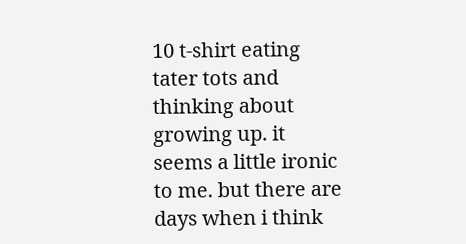10 t-shirt eating tater tots and thinking about growing up. it seems a little ironic to me. but there are days when i think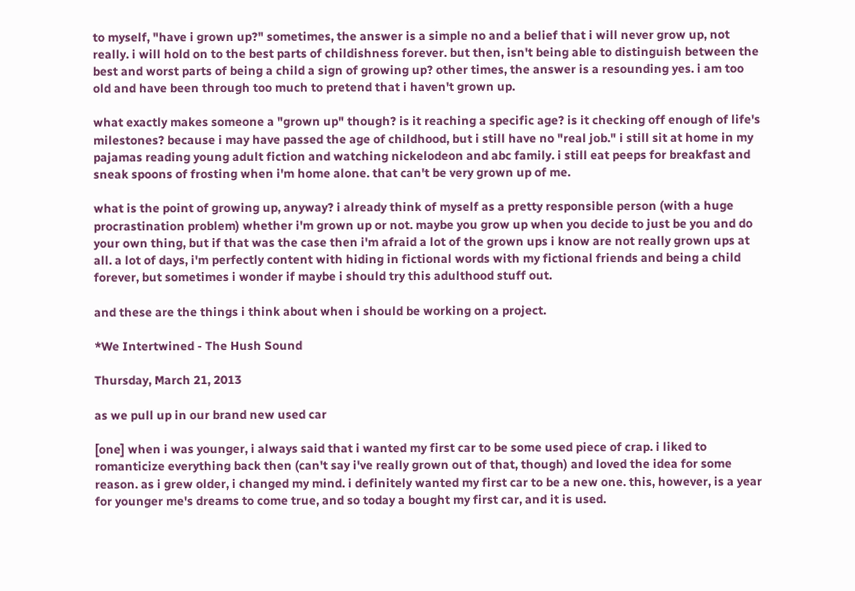to myself, "have i grown up?" sometimes, the answer is a simple no and a belief that i will never grow up, not really. i will hold on to the best parts of childishness forever. but then, isn't being able to distinguish between the best and worst parts of being a child a sign of growing up? other times, the answer is a resounding yes. i am too old and have been through too much to pretend that i haven't grown up.

what exactly makes someone a "grown up" though? is it reaching a specific age? is it checking off enough of life's milestones? because i may have passed the age of childhood, but i still have no "real job." i still sit at home in my pajamas reading young adult fiction and watching nickelodeon and abc family. i still eat peeps for breakfast and sneak spoons of frosting when i'm home alone. that can't be very grown up of me.

what is the point of growing up, anyway? i already think of myself as a pretty responsible person (with a huge procrastination problem) whether i'm grown up or not. maybe you grow up when you decide to just be you and do your own thing, but if that was the case then i'm afraid a lot of the grown ups i know are not really grown ups at all. a lot of days, i'm perfectly content with hiding in fictional words with my fictional friends and being a child forever, but sometimes i wonder if maybe i should try this adulthood stuff out.

and these are the things i think about when i should be working on a project.

*We Intertwined - The Hush Sound

Thursday, March 21, 2013

as we pull up in our brand new used car

[one] when i was younger, i always said that i wanted my first car to be some used piece of crap. i liked to romanticize everything back then (can't say i've really grown out of that, though) and loved the idea for some reason. as i grew older, i changed my mind. i definitely wanted my first car to be a new one. this, however, is a year for younger me's dreams to come true, and so today a bought my first car, and it is used.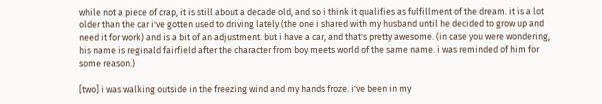while not a piece of crap, it is still about a decade old, and so i think it qualifies as fulfillment of the dream. it is a lot older than the car i've gotten used to driving lately (the one i shared with my husband until he decided to grow up and need it for work) and is a bit of an adjustment. but i have a car, and that's pretty awesome. (in case you were wondering, his name is reginald fairfield after the character from boy meets world of the same name. i was reminded of him for some reason.)

[two] i was walking outside in the freezing wind and my hands froze. i've been in my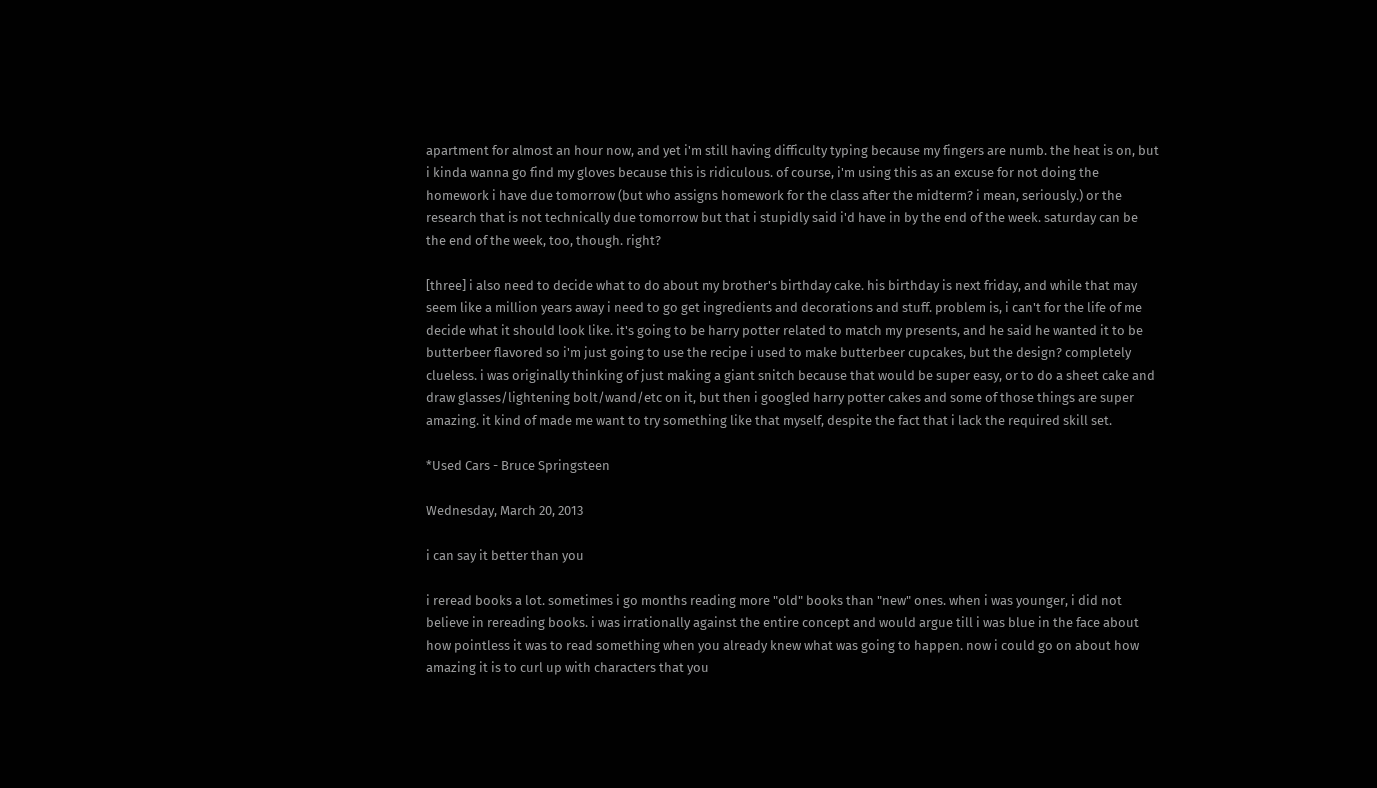apartment for almost an hour now, and yet i'm still having difficulty typing because my fingers are numb. the heat is on, but i kinda wanna go find my gloves because this is ridiculous. of course, i'm using this as an excuse for not doing the homework i have due tomorrow (but who assigns homework for the class after the midterm? i mean, seriously.) or the research that is not technically due tomorrow but that i stupidly said i'd have in by the end of the week. saturday can be the end of the week, too, though. right?

[three] i also need to decide what to do about my brother's birthday cake. his birthday is next friday, and while that may seem like a million years away i need to go get ingredients and decorations and stuff. problem is, i can't for the life of me decide what it should look like. it's going to be harry potter related to match my presents, and he said he wanted it to be butterbeer flavored so i'm just going to use the recipe i used to make butterbeer cupcakes, but the design? completely clueless. i was originally thinking of just making a giant snitch because that would be super easy, or to do a sheet cake and draw glasses/lightening bolt/wand/etc on it, but then i googled harry potter cakes and some of those things are super amazing. it kind of made me want to try something like that myself, despite the fact that i lack the required skill set.

*Used Cars - Bruce Springsteen

Wednesday, March 20, 2013

i can say it better than you

i reread books a lot. sometimes i go months reading more "old" books than "new" ones. when i was younger, i did not believe in rereading books. i was irrationally against the entire concept and would argue till i was blue in the face about how pointless it was to read something when you already knew what was going to happen. now i could go on about how amazing it is to curl up with characters that you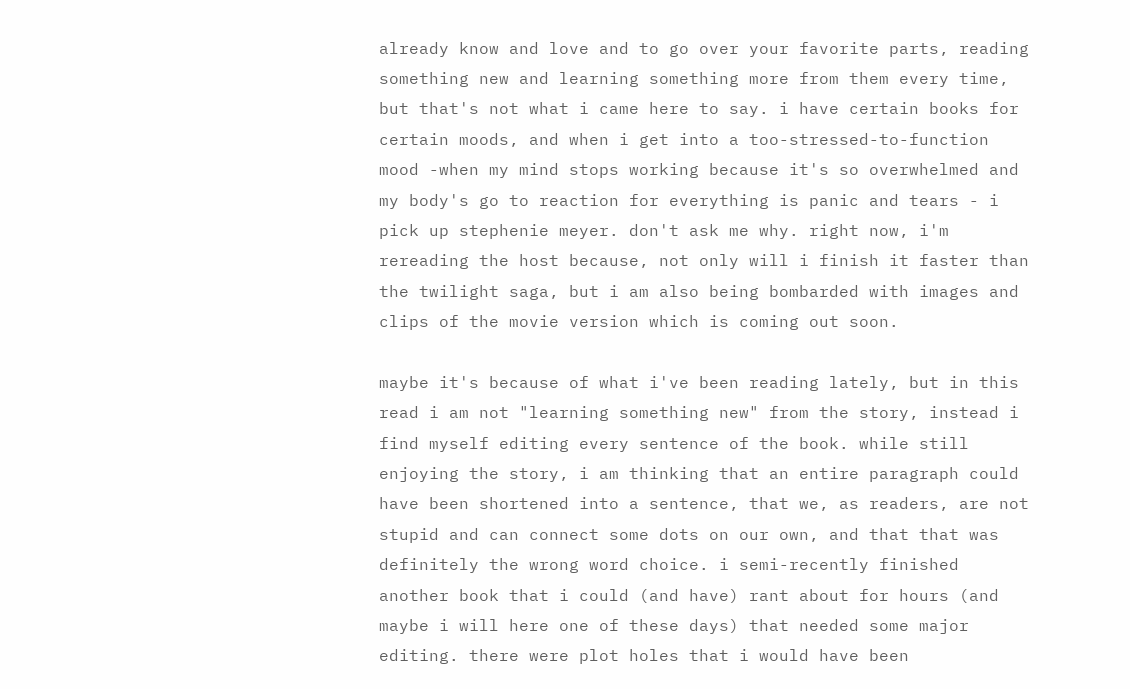already know and love and to go over your favorite parts, reading something new and learning something more from them every time, but that's not what i came here to say. i have certain books for certain moods, and when i get into a too-stressed-to-function mood -when my mind stops working because it's so overwhelmed and my body's go to reaction for everything is panic and tears - i pick up stephenie meyer. don't ask me why. right now, i'm rereading the host because, not only will i finish it faster than the twilight saga, but i am also being bombarded with images and clips of the movie version which is coming out soon.

maybe it's because of what i've been reading lately, but in this read i am not "learning something new" from the story, instead i find myself editing every sentence of the book. while still enjoying the story, i am thinking that an entire paragraph could have been shortened into a sentence, that we, as readers, are not stupid and can connect some dots on our own, and that that was definitely the wrong word choice. i semi-recently finished another book that i could (and have) rant about for hours (and maybe i will here one of these days) that needed some major editing. there were plot holes that i would have been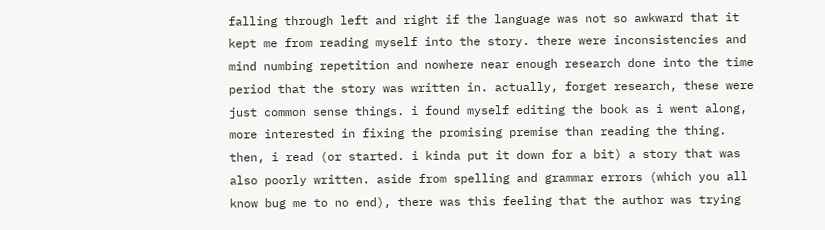falling through left and right if the language was not so awkward that it kept me from reading myself into the story. there were inconsistencies and mind numbing repetition and nowhere near enough research done into the time period that the story was written in. actually, forget research, these were just common sense things. i found myself editing the book as i went along, more interested in fixing the promising premise than reading the thing. then, i read (or started. i kinda put it down for a bit) a story that was also poorly written. aside from spelling and grammar errors (which you all know bug me to no end), there was this feeling that the author was trying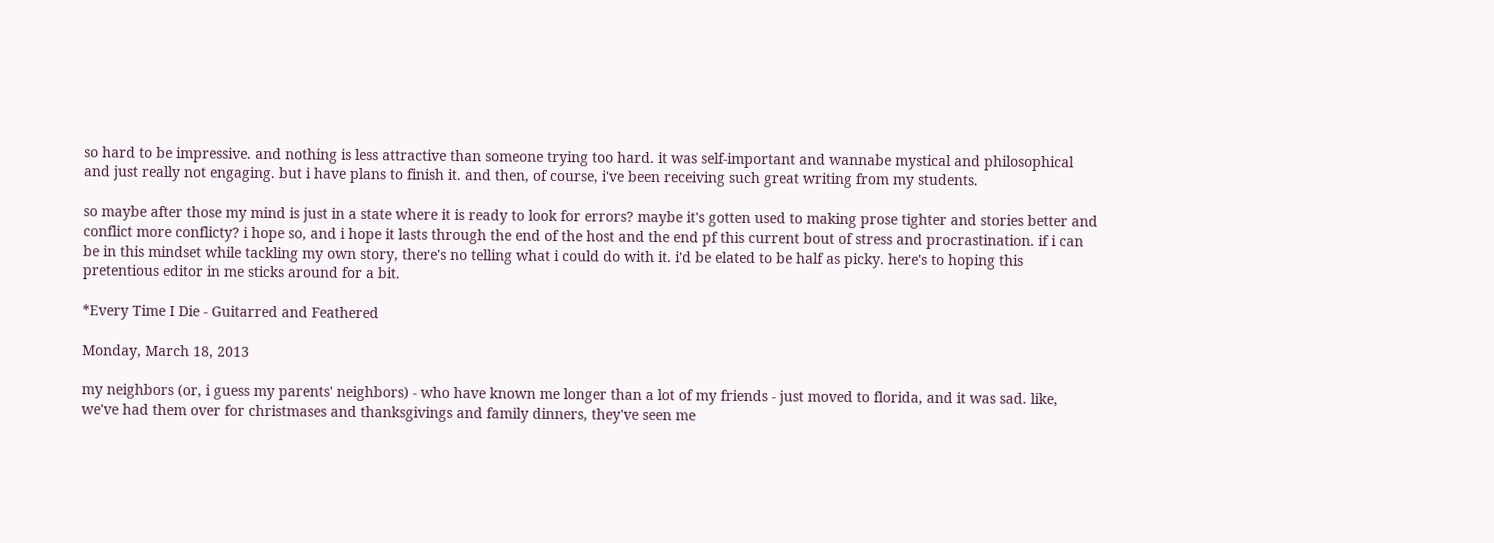so hard to be impressive. and nothing is less attractive than someone trying too hard. it was self-important and wannabe mystical and philosophical and just really not engaging. but i have plans to finish it. and then, of course, i've been receiving such great writing from my students.

so maybe after those my mind is just in a state where it is ready to look for errors? maybe it's gotten used to making prose tighter and stories better and conflict more conflicty? i hope so, and i hope it lasts through the end of the host and the end pf this current bout of stress and procrastination. if i can be in this mindset while tackling my own story, there's no telling what i could do with it. i'd be elated to be half as picky. here's to hoping this pretentious editor in me sticks around for a bit.

*Every Time I Die - Guitarred and Feathered

Monday, March 18, 2013

my neighbors (or, i guess my parents' neighbors) - who have known me longer than a lot of my friends - just moved to florida, and it was sad. like, we've had them over for christmases and thanksgivings and family dinners, they've seen me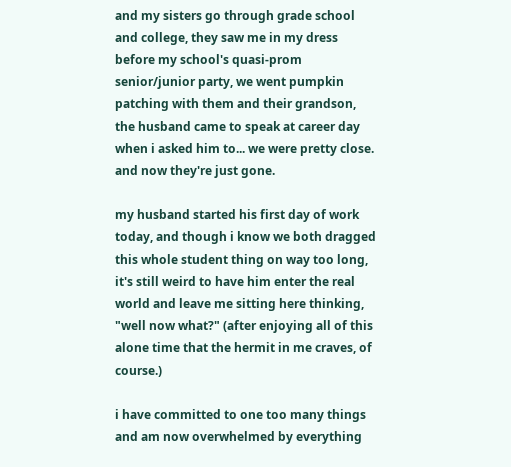and my sisters go through grade school and college, they saw me in my dress before my school's quasi-prom senior/junior party, we went pumpkin patching with them and their grandson, the husband came to speak at career day when i asked him to... we were pretty close. and now they're just gone.

my husband started his first day of work today, and though i know we both dragged this whole student thing on way too long, it's still weird to have him enter the real world and leave me sitting here thinking, "well now what?" (after enjoying all of this alone time that the hermit in me craves, of course.)

i have committed to one too many things and am now overwhelmed by everything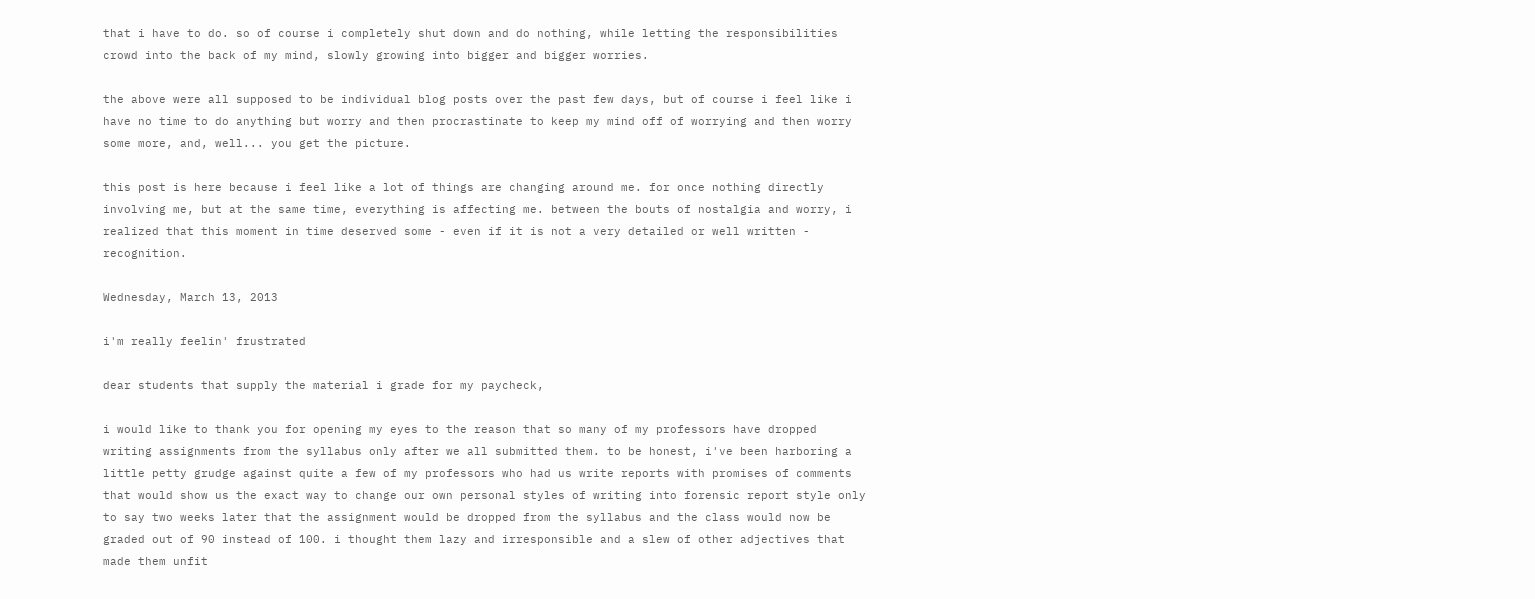that i have to do. so of course i completely shut down and do nothing, while letting the responsibilities crowd into the back of my mind, slowly growing into bigger and bigger worries.

the above were all supposed to be individual blog posts over the past few days, but of course i feel like i have no time to do anything but worry and then procrastinate to keep my mind off of worrying and then worry some more, and, well... you get the picture.

this post is here because i feel like a lot of things are changing around me. for once nothing directly involving me, but at the same time, everything is affecting me. between the bouts of nostalgia and worry, i realized that this moment in time deserved some - even if it is not a very detailed or well written - recognition.

Wednesday, March 13, 2013

i'm really feelin' frustrated

dear students that supply the material i grade for my paycheck,

i would like to thank you for opening my eyes to the reason that so many of my professors have dropped writing assignments from the syllabus only after we all submitted them. to be honest, i've been harboring a little petty grudge against quite a few of my professors who had us write reports with promises of comments that would show us the exact way to change our own personal styles of writing into forensic report style only to say two weeks later that the assignment would be dropped from the syllabus and the class would now be graded out of 90 instead of 100. i thought them lazy and irresponsible and a slew of other adjectives that made them unfit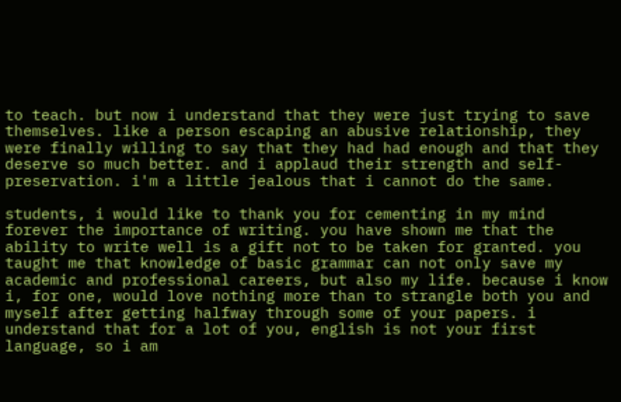to teach. but now i understand that they were just trying to save themselves. like a person escaping an abusive relationship, they were finally willing to say that they had had enough and that they deserve so much better. and i applaud their strength and self-preservation. i'm a little jealous that i cannot do the same.

students, i would like to thank you for cementing in my mind forever the importance of writing. you have shown me that the ability to write well is a gift not to be taken for granted. you taught me that knowledge of basic grammar can not only save my academic and professional careers, but also my life. because i know i, for one, would love nothing more than to strangle both you and myself after getting halfway through some of your papers. i understand that for a lot of you, english is not your first language, so i am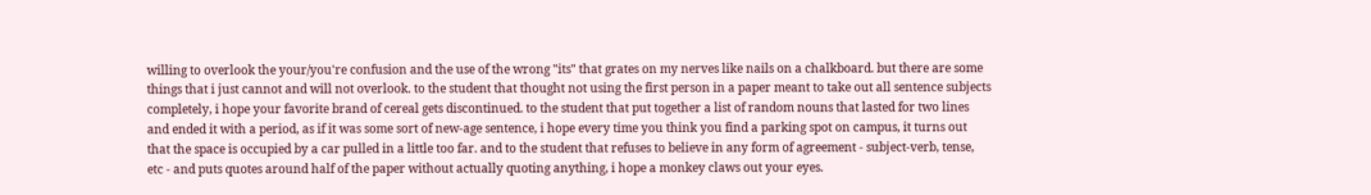willing to overlook the your/you're confusion and the use of the wrong "its" that grates on my nerves like nails on a chalkboard. but there are some things that i just cannot and will not overlook. to the student that thought not using the first person in a paper meant to take out all sentence subjects completely, i hope your favorite brand of cereal gets discontinued. to the student that put together a list of random nouns that lasted for two lines and ended it with a period, as if it was some sort of new-age sentence, i hope every time you think you find a parking spot on campus, it turns out that the space is occupied by a car pulled in a little too far. and to the student that refuses to believe in any form of agreement - subject-verb, tense, etc - and puts quotes around half of the paper without actually quoting anything, i hope a monkey claws out your eyes.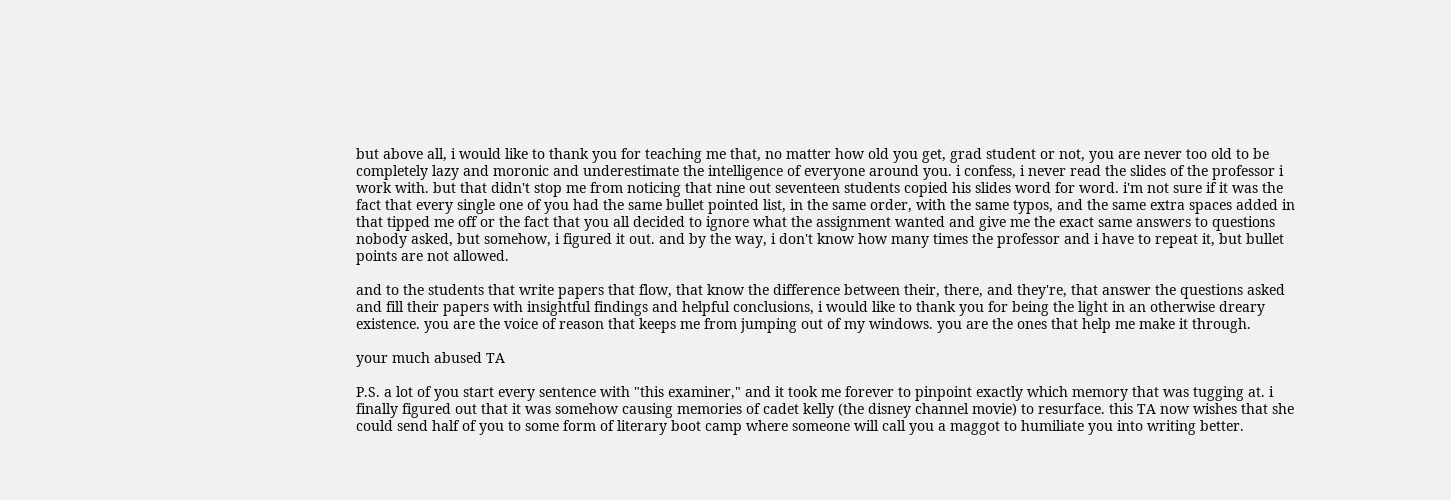but above all, i would like to thank you for teaching me that, no matter how old you get, grad student or not, you are never too old to be completely lazy and moronic and underestimate the intelligence of everyone around you. i confess, i never read the slides of the professor i work with. but that didn't stop me from noticing that nine out seventeen students copied his slides word for word. i'm not sure if it was the fact that every single one of you had the same bullet pointed list, in the same order, with the same typos, and the same extra spaces added in that tipped me off or the fact that you all decided to ignore what the assignment wanted and give me the exact same answers to questions nobody asked, but somehow, i figured it out. and by the way, i don't know how many times the professor and i have to repeat it, but bullet points are not allowed.

and to the students that write papers that flow, that know the difference between their, there, and they're, that answer the questions asked and fill their papers with insightful findings and helpful conclusions, i would like to thank you for being the light in an otherwise dreary existence. you are the voice of reason that keeps me from jumping out of my windows. you are the ones that help me make it through.

your much abused TA

P.S. a lot of you start every sentence with "this examiner," and it took me forever to pinpoint exactly which memory that was tugging at. i finally figured out that it was somehow causing memories of cadet kelly (the disney channel movie) to resurface. this TA now wishes that she could send half of you to some form of literary boot camp where someone will call you a maggot to humiliate you into writing better.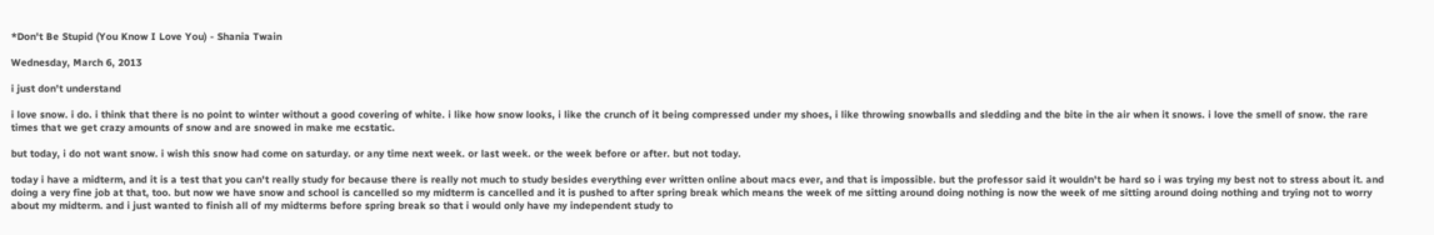*Don't Be Stupid (You Know I Love You) - Shania Twain

Wednesday, March 6, 2013

i just don't understand

i love snow. i do. i think that there is no point to winter without a good covering of white. i like how snow looks, i like the crunch of it being compressed under my shoes, i like throwing snowballs and sledding and the bite in the air when it snows. i love the smell of snow. the rare times that we get crazy amounts of snow and are snowed in make me ecstatic.

but today, i do not want snow. i wish this snow had come on saturday. or any time next week. or last week. or the week before or after. but not today.

today i have a midterm, and it is a test that you can't really study for because there is really not much to study besides everything ever written online about macs ever, and that is impossible. but the professor said it wouldn't be hard so i was trying my best not to stress about it. and doing a very fine job at that, too. but now we have snow and school is cancelled so my midterm is cancelled and it is pushed to after spring break which means the week of me sitting around doing nothing is now the week of me sitting around doing nothing and trying not to worry about my midterm. and i just wanted to finish all of my midterms before spring break so that i would only have my independent study to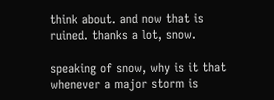think about. and now that is ruined. thanks a lot, snow.

speaking of snow, why is it that whenever a major storm is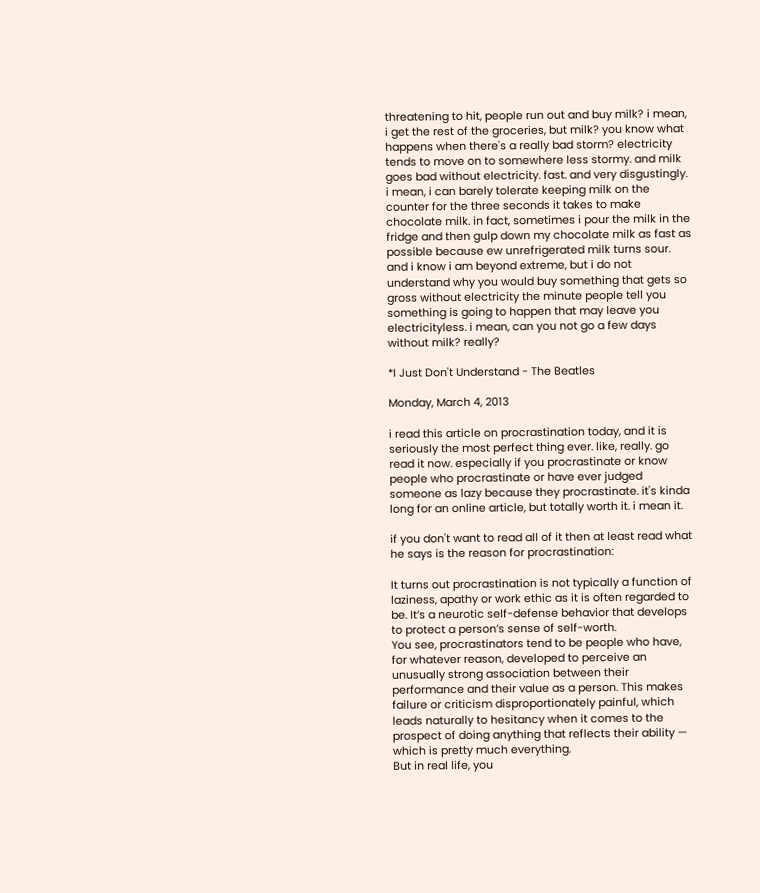threatening to hit, people run out and buy milk? i mean, i get the rest of the groceries, but milk? you know what happens when there's a really bad storm? electricity tends to move on to somewhere less stormy. and milk goes bad without electricity. fast. and very disgustingly. i mean, i can barely tolerate keeping milk on the counter for the three seconds it takes to make chocolate milk. in fact, sometimes i pour the milk in the fridge and then gulp down my chocolate milk as fast as possible because ew unrefrigerated milk turns sour. and i know i am beyond extreme, but i do not understand why you would buy something that gets so gross without electricity the minute people tell you something is going to happen that may leave you electricityless. i mean, can you not go a few days without milk? really?

*I Just Don't Understand - The Beatles

Monday, March 4, 2013

i read this article on procrastination today, and it is seriously the most perfect thing ever. like, really. go read it now. especially if you procrastinate or know people who procrastinate or have ever judged someone as lazy because they procrastinate. it's kinda long for an online article, but totally worth it. i mean it.

if you don't want to read all of it then at least read what he says is the reason for procrastination:

It turns out procrastination is not typically a function of laziness, apathy or work ethic as it is often regarded to be. It’s a neurotic self-defense behavior that develops to protect a person’s sense of self-worth.
You see, procrastinators tend to be people who have, for whatever reason, developed to perceive an unusually strong association between their performance and their value as a person. This makes failure or criticism disproportionately painful, which leads naturally to hesitancy when it comes to the prospect of doing anything that reflects their ability — which is pretty much everything.
But in real life, you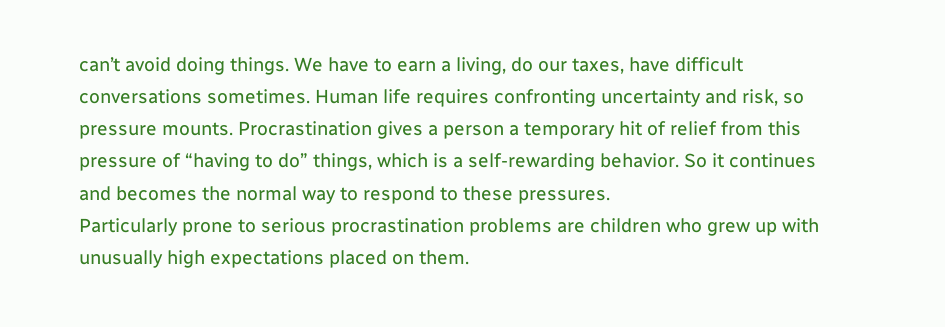can’t avoid doing things. We have to earn a living, do our taxes, have difficult conversations sometimes. Human life requires confronting uncertainty and risk, so pressure mounts. Procrastination gives a person a temporary hit of relief from this pressure of “having to do” things, which is a self-rewarding behavior. So it continues and becomes the normal way to respond to these pressures.
Particularly prone to serious procrastination problems are children who grew up with unusually high expectations placed on them.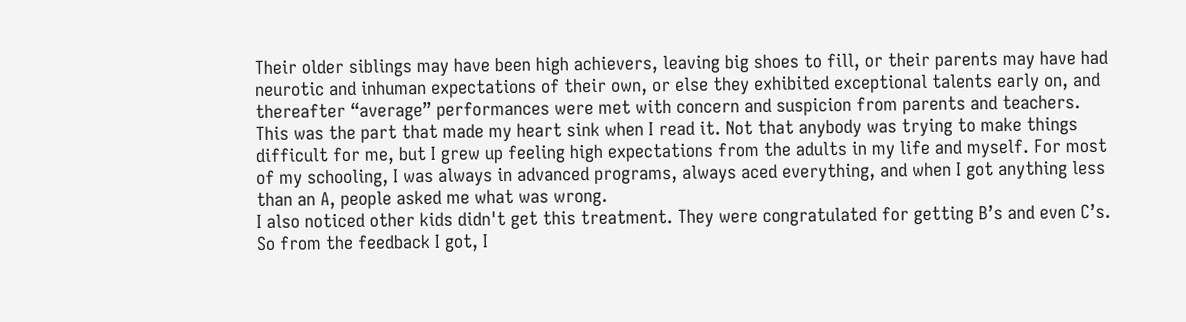Their older siblings may have been high achievers, leaving big shoes to fill, or their parents may have had neurotic and inhuman expectations of their own, or else they exhibited exceptional talents early on, and thereafter “average” performances were met with concern and suspicion from parents and teachers.
This was the part that made my heart sink when I read it. Not that anybody was trying to make things difficult for me, but I grew up feeling high expectations from the adults in my life and myself. For most of my schooling, I was always in advanced programs, always aced everything, and when I got anything less than an A, people asked me what was wrong.
I also noticed other kids didn't get this treatment. They were congratulated for getting B’s and even C’s. So from the feedback I got, I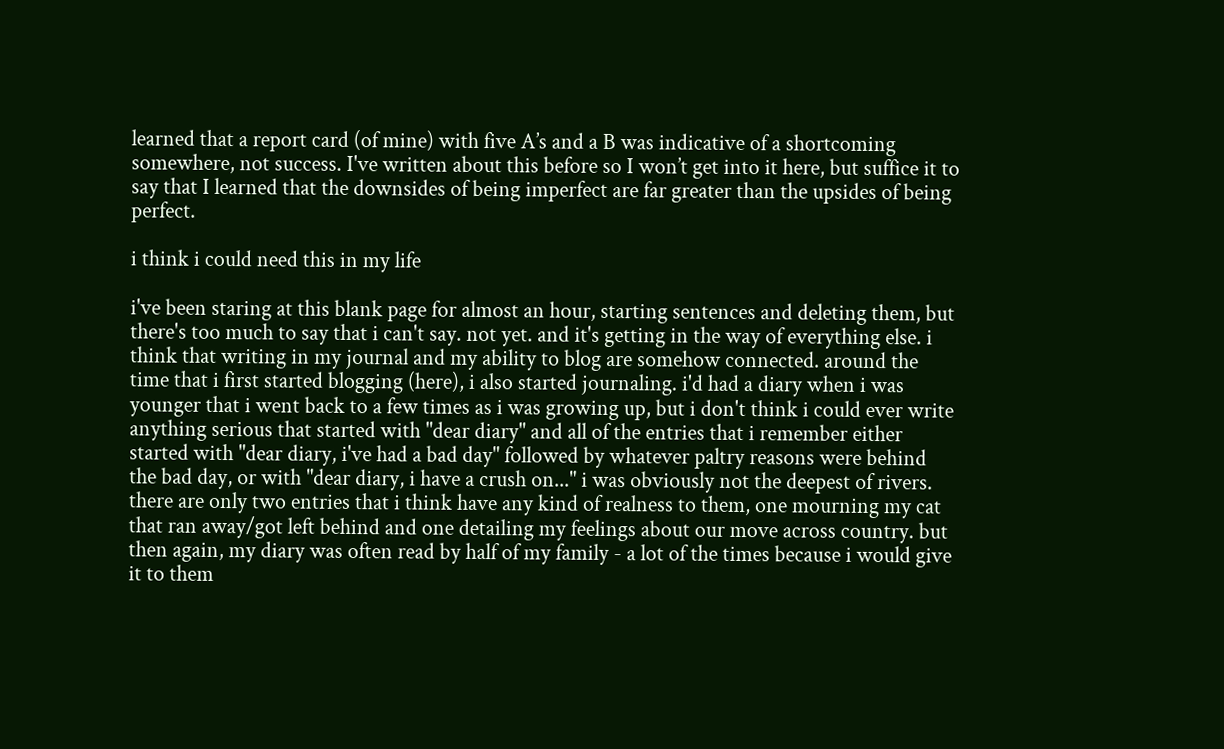learned that a report card (of mine) with five A’s and a B was indicative of a shortcoming somewhere, not success. I've written about this before so I won’t get into it here, but suffice it to say that I learned that the downsides of being imperfect are far greater than the upsides of being perfect.

i think i could need this in my life

i've been staring at this blank page for almost an hour, starting sentences and deleting them, but there's too much to say that i can't say. not yet. and it's getting in the way of everything else. i think that writing in my journal and my ability to blog are somehow connected. around the time that i first started blogging (here), i also started journaling. i'd had a diary when i was younger that i went back to a few times as i was growing up, but i don't think i could ever write anything serious that started with "dear diary" and all of the entries that i remember either started with "dear diary, i've had a bad day" followed by whatever paltry reasons were behind the bad day, or with "dear diary, i have a crush on..." i was obviously not the deepest of rivers. there are only two entries that i think have any kind of realness to them, one mourning my cat that ran away/got left behind and one detailing my feelings about our move across country. but then again, my diary was often read by half of my family - a lot of the times because i would give it to them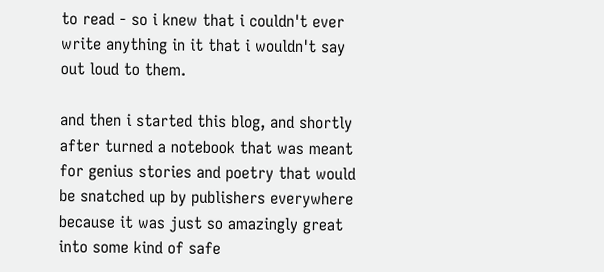to read - so i knew that i couldn't ever write anything in it that i wouldn't say out loud to them.

and then i started this blog, and shortly after turned a notebook that was meant for genius stories and poetry that would be snatched up by publishers everywhere because it was just so amazingly great into some kind of safe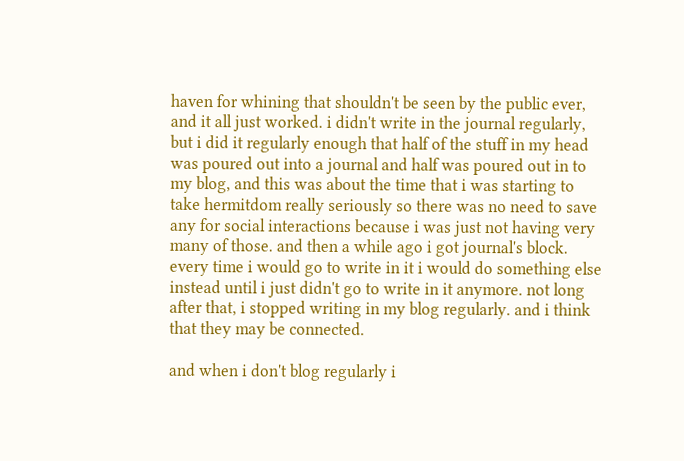haven for whining that shouldn't be seen by the public ever, and it all just worked. i didn't write in the journal regularly, but i did it regularly enough that half of the stuff in my head was poured out into a journal and half was poured out in to my blog, and this was about the time that i was starting to take hermitdom really seriously so there was no need to save any for social interactions because i was just not having very many of those. and then a while ago i got journal's block. every time i would go to write in it i would do something else instead until i just didn't go to write in it anymore. not long after that, i stopped writing in my blog regularly. and i think that they may be connected.

and when i don't blog regularly i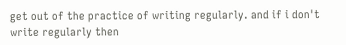get out of the practice of writing regularly. and if i don't write regularly then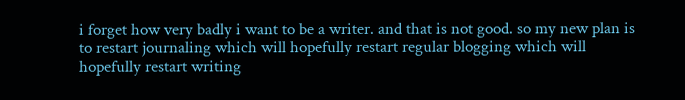i forget how very badly i want to be a writer. and that is not good. so my new plan is to restart journaling which will hopefully restart regular blogging which will hopefully restart writing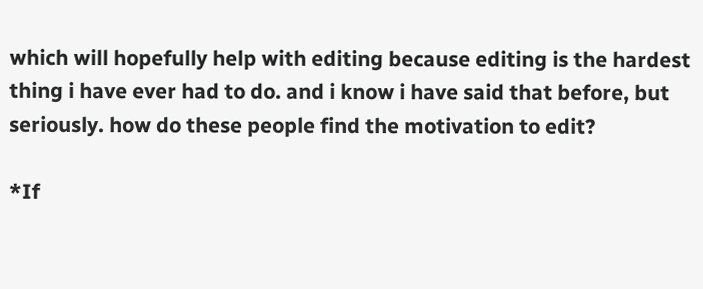which will hopefully help with editing because editing is the hardest thing i have ever had to do. and i know i have said that before, but seriously. how do these people find the motivation to edit?

*If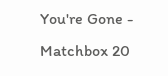You're Gone - Matchbox 20